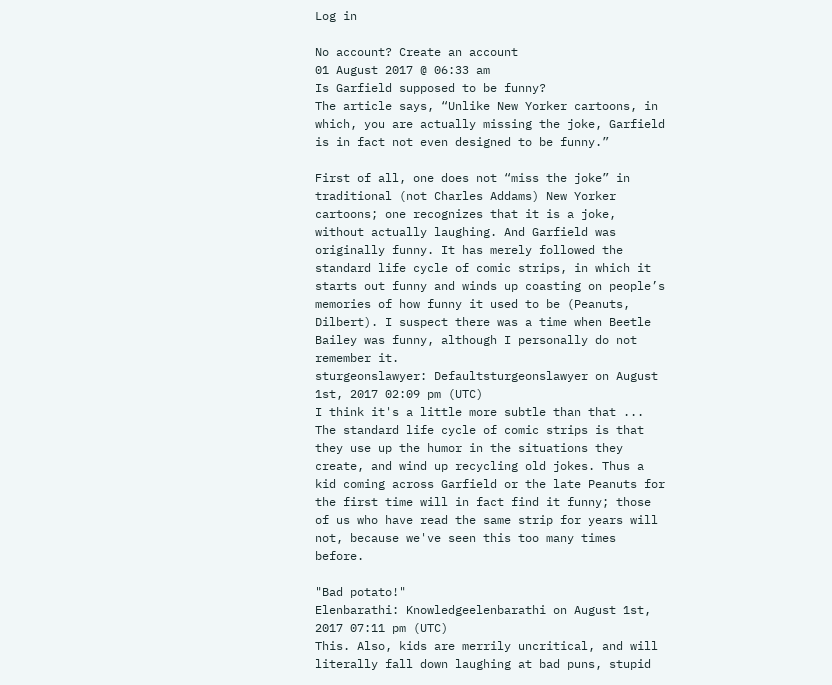Log in

No account? Create an account
01 August 2017 @ 06:33 am
Is Garfield supposed to be funny?
The article says, “Unlike New Yorker cartoons, in which, you are actually missing the joke, Garfield is in fact not even designed to be funny.”

First of all, one does not “miss the joke” in traditional (not Charles Addams) New Yorker cartoons; one recognizes that it is a joke, without actually laughing. And Garfield was originally funny. It has merely followed the standard life cycle of comic strips, in which it starts out funny and winds up coasting on people’s memories of how funny it used to be (Peanuts, Dilbert). I suspect there was a time when Beetle Bailey was funny, although I personally do not remember it.
sturgeonslawyer: Defaultsturgeonslawyer on August 1st, 2017 02:09 pm (UTC)
I think it's a little more subtle than that ... The standard life cycle of comic strips is that they use up the humor in the situations they create, and wind up recycling old jokes. Thus a kid coming across Garfield or the late Peanuts for the first time will in fact find it funny; those of us who have read the same strip for years will not, because we've seen this too many times before.

"Bad potato!"
Elenbarathi: Knowledgeelenbarathi on August 1st, 2017 07:11 pm (UTC)
This. Also, kids are merrily uncritical, and will literally fall down laughing at bad puns, stupid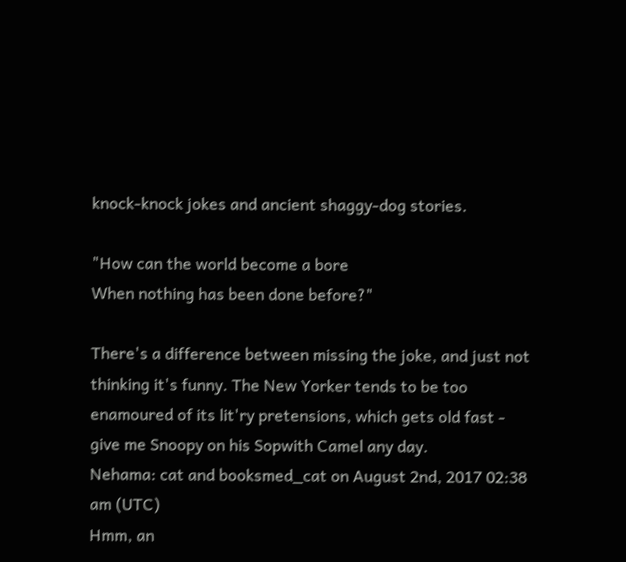knock-knock jokes and ancient shaggy-dog stories.

"How can the world become a bore
When nothing has been done before?"

There's a difference between missing the joke, and just not thinking it's funny. The New Yorker tends to be too enamoured of its lit'ry pretensions, which gets old fast - give me Snoopy on his Sopwith Camel any day.
Nehama: cat and booksmed_cat on August 2nd, 2017 02:38 am (UTC)
Hmm, an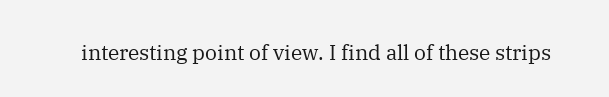interesting point of view. I find all of these strips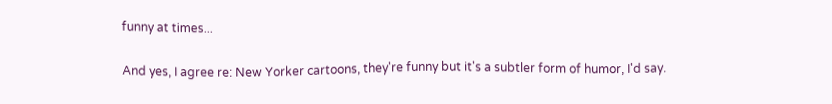funny at times...

And yes, I agree re: New Yorker cartoons, they're funny but it's a subtler form of humor, I'd say.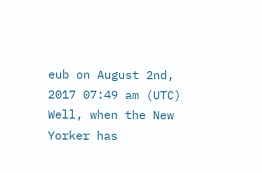eub on August 2nd, 2017 07:49 am (UTC)
Well, when the New Yorker has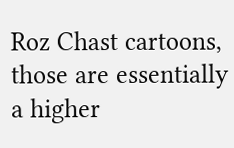Roz Chast cartoons, those are essentially a higher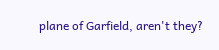plane of Garfield, aren't they?